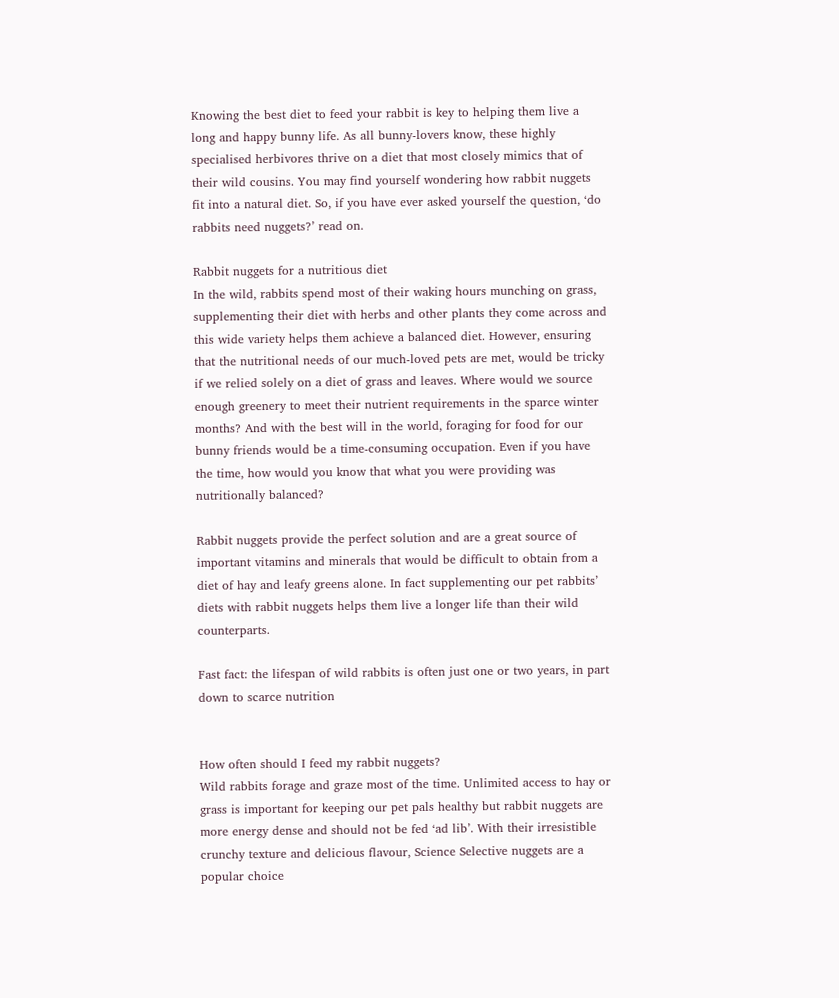Knowing the best diet to feed your rabbit is key to helping them live a long and happy bunny life. As all bunny-lovers know, these highly specialised herbivores thrive on a diet that most closely mimics that of their wild cousins. You may find yourself wondering how rabbit nuggets fit into a natural diet. So, if you have ever asked yourself the question, ‘do rabbits need nuggets?’ read on.

Rabbit nuggets for a nutritious diet
In the wild, rabbits spend most of their waking hours munching on grass, supplementing their diet with herbs and other plants they come across and this wide variety helps them achieve a balanced diet. However, ensuring that the nutritional needs of our much-loved pets are met, would be tricky if we relied solely on a diet of grass and leaves. Where would we source enough greenery to meet their nutrient requirements in the sparce winter months? And with the best will in the world, foraging for food for our bunny friends would be a time-consuming occupation. Even if you have the time, how would you know that what you were providing was nutritionally balanced?

Rabbit nuggets provide the perfect solution and are a great source of important vitamins and minerals that would be difficult to obtain from a diet of hay and leafy greens alone. In fact supplementing our pet rabbits’ diets with rabbit nuggets helps them live a longer life than their wild counterparts.

Fast fact: the lifespan of wild rabbits is often just one or two years, in part down to scarce nutrition


How often should I feed my rabbit nuggets?
Wild rabbits forage and graze most of the time. Unlimited access to hay or grass is important for keeping our pet pals healthy but rabbit nuggets are more energy dense and should not be fed ‘ad lib’. With their irresistible crunchy texture and delicious flavour, Science Selective nuggets are a popular choice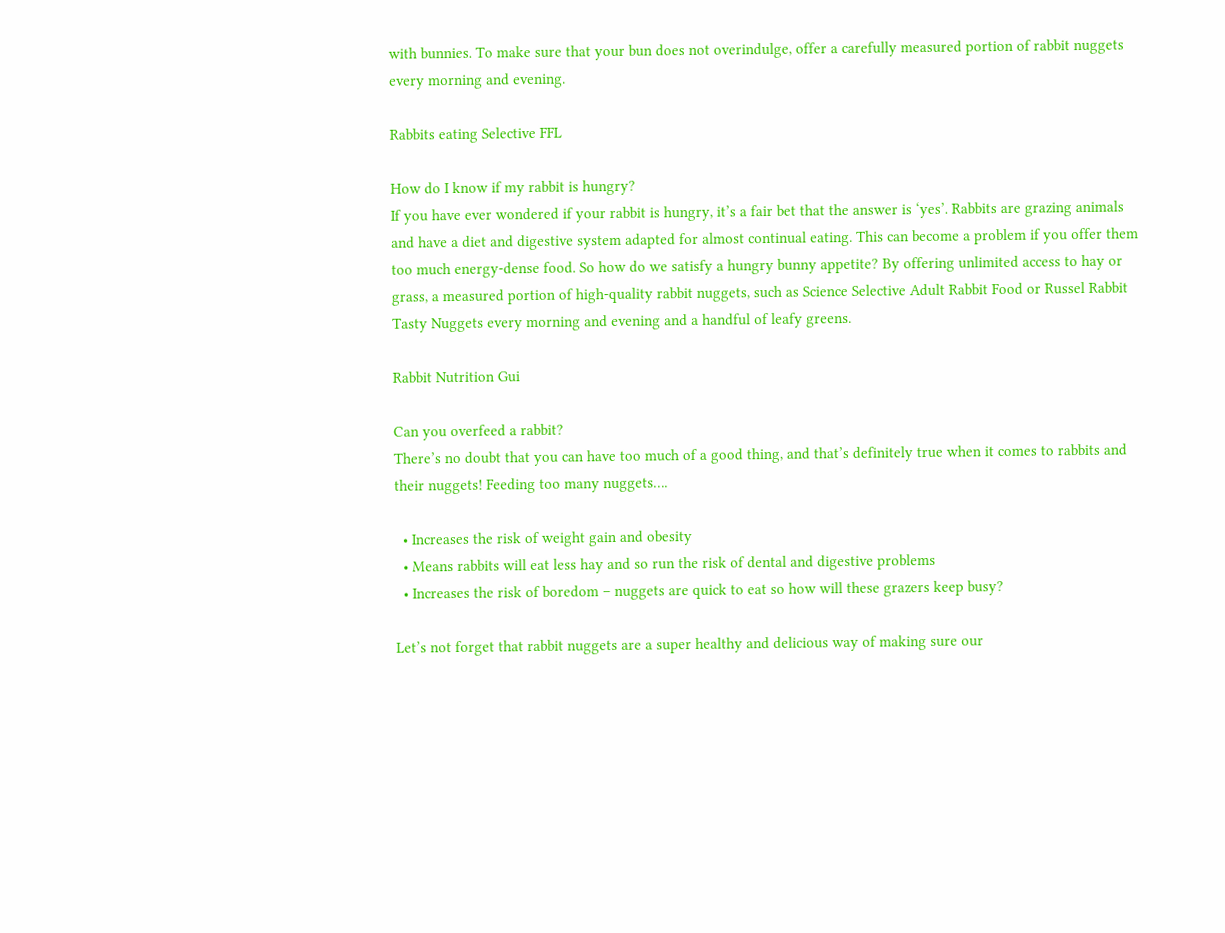with bunnies. To make sure that your bun does not overindulge, offer a carefully measured portion of rabbit nuggets every morning and evening.

Rabbits eating Selective FFL

How do I know if my rabbit is hungry?
If you have ever wondered if your rabbit is hungry, it’s a fair bet that the answer is ‘yes’. Rabbits are grazing animals and have a diet and digestive system adapted for almost continual eating. This can become a problem if you offer them too much energy-dense food. So how do we satisfy a hungry bunny appetite? By offering unlimited access to hay or grass, a measured portion of high-quality rabbit nuggets, such as Science Selective Adult Rabbit Food or Russel Rabbit Tasty Nuggets every morning and evening and a handful of leafy greens.

Rabbit Nutrition Gui

Can you overfeed a rabbit?
There’s no doubt that you can have too much of a good thing, and that’s definitely true when it comes to rabbits and their nuggets! Feeding too many nuggets….

  • Increases the risk of weight gain and obesity
  • Means rabbits will eat less hay and so run the risk of dental and digestive problems
  • Increases the risk of boredom – nuggets are quick to eat so how will these grazers keep busy?

Let’s not forget that rabbit nuggets are a super healthy and delicious way of making sure our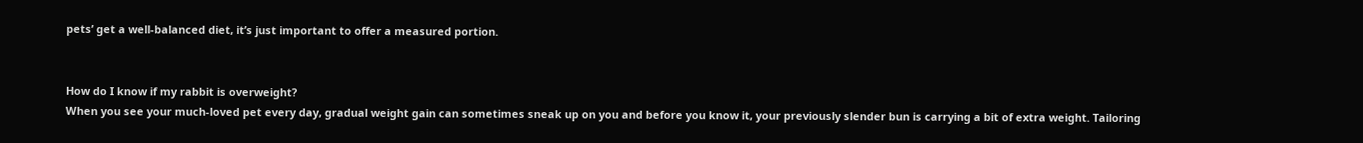pets’ get a well-balanced diet, it’s just important to offer a measured portion.


How do I know if my rabbit is overweight?
When you see your much-loved pet every day, gradual weight gain can sometimes sneak up on you and before you know it, your previously slender bun is carrying a bit of extra weight. Tailoring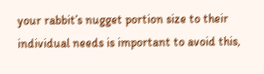your rabbit’s nugget portion size to their individual needs is important to avoid this,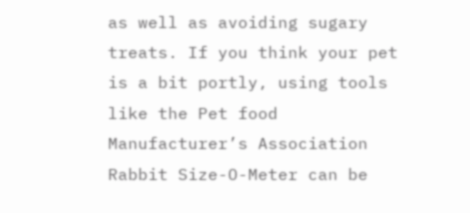as well as avoiding sugary treats. If you think your pet is a bit portly, using tools like the Pet food Manufacturer’s Association Rabbit Size-O-Meter can be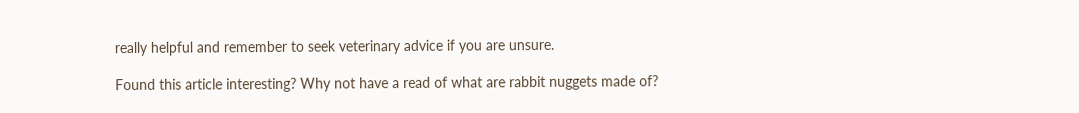really helpful and remember to seek veterinary advice if you are unsure.

Found this article interesting? Why not have a read of what are rabbit nuggets made of?